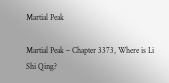Martial Peak

Martial Peak – Chapter 3373, Where is Li Shi Qing?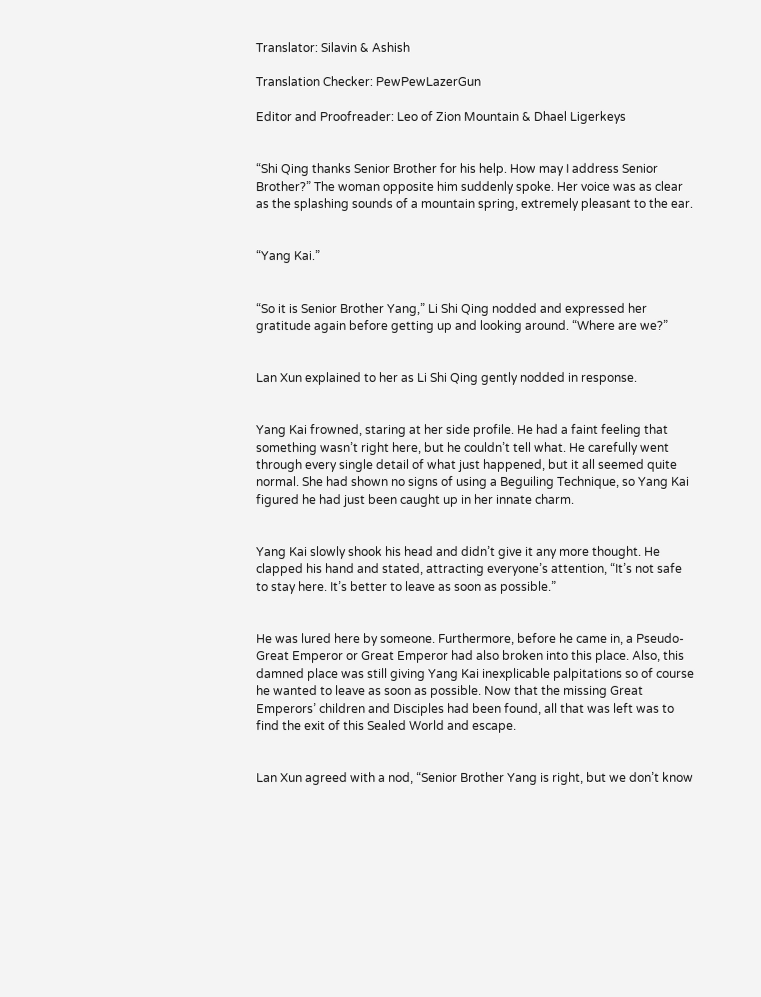Translator: Silavin & Ashish

Translation Checker: PewPewLazerGun

Editor and Proofreader: Leo of Zion Mountain & Dhael Ligerkeys


“Shi Qing thanks Senior Brother for his help. How may I address Senior Brother?” The woman opposite him suddenly spoke. Her voice was as clear as the splashing sounds of a mountain spring, extremely pleasant to the ear.


“Yang Kai.”


“So it is Senior Brother Yang,” Li Shi Qing nodded and expressed her gratitude again before getting up and looking around. “Where are we?”


Lan Xun explained to her as Li Shi Qing gently nodded in response.


Yang Kai frowned, staring at her side profile. He had a faint feeling that something wasn’t right here, but he couldn’t tell what. He carefully went through every single detail of what just happened, but it all seemed quite normal. She had shown no signs of using a Beguiling Technique, so Yang Kai figured he had just been caught up in her innate charm.


Yang Kai slowly shook his head and didn’t give it any more thought. He clapped his hand and stated, attracting everyone’s attention, “It’s not safe to stay here. It’s better to leave as soon as possible.”


He was lured here by someone. Furthermore, before he came in, a Pseudo-Great Emperor or Great Emperor had also broken into this place. Also, this damned place was still giving Yang Kai inexplicable palpitations so of course he wanted to leave as soon as possible. Now that the missing Great Emperors’ children and Disciples had been found, all that was left was to find the exit of this Sealed World and escape.


Lan Xun agreed with a nod, “Senior Brother Yang is right, but we don’t know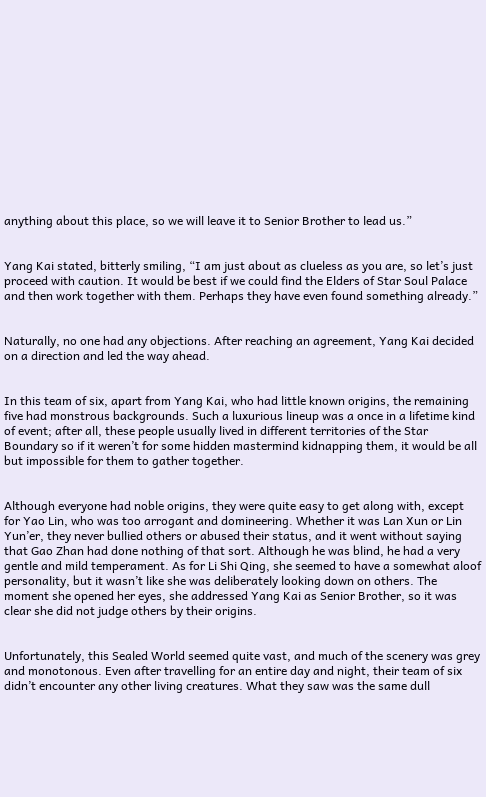anything about this place, so we will leave it to Senior Brother to lead us.”


Yang Kai stated, bitterly smiling, “I am just about as clueless as you are, so let’s just proceed with caution. It would be best if we could find the Elders of Star Soul Palace and then work together with them. Perhaps they have even found something already.”


Naturally, no one had any objections. After reaching an agreement, Yang Kai decided on a direction and led the way ahead.


In this team of six, apart from Yang Kai, who had little known origins, the remaining five had monstrous backgrounds. Such a luxurious lineup was a once in a lifetime kind of event; after all, these people usually lived in different territories of the Star Boundary so if it weren’t for some hidden mastermind kidnapping them, it would be all but impossible for them to gather together.


Although everyone had noble origins, they were quite easy to get along with, except for Yao Lin, who was too arrogant and domineering. Whether it was Lan Xun or Lin Yun’er, they never bullied others or abused their status, and it went without saying that Gao Zhan had done nothing of that sort. Although he was blind, he had a very gentle and mild temperament. As for Li Shi Qing, she seemed to have a somewhat aloof personality, but it wasn’t like she was deliberately looking down on others. The moment she opened her eyes, she addressed Yang Kai as Senior Brother, so it was clear she did not judge others by their origins.


Unfortunately, this Sealed World seemed quite vast, and much of the scenery was grey and monotonous. Even after travelling for an entire day and night, their team of six didn’t encounter any other living creatures. What they saw was the same dull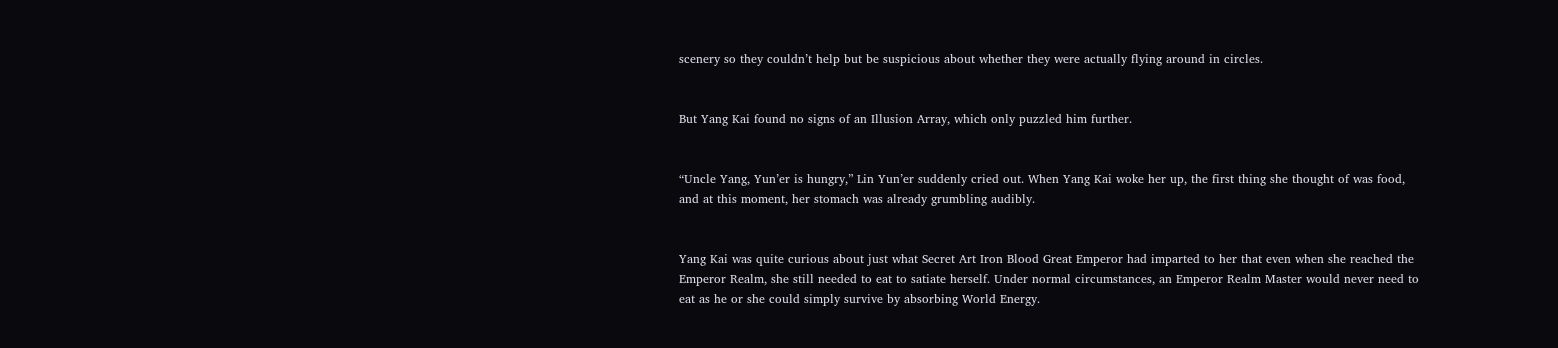scenery so they couldn’t help but be suspicious about whether they were actually flying around in circles.


But Yang Kai found no signs of an Illusion Array, which only puzzled him further.


“Uncle Yang, Yun’er is hungry,” Lin Yun’er suddenly cried out. When Yang Kai woke her up, the first thing she thought of was food, and at this moment, her stomach was already grumbling audibly.


Yang Kai was quite curious about just what Secret Art Iron Blood Great Emperor had imparted to her that even when she reached the Emperor Realm, she still needed to eat to satiate herself. Under normal circumstances, an Emperor Realm Master would never need to eat as he or she could simply survive by absorbing World Energy.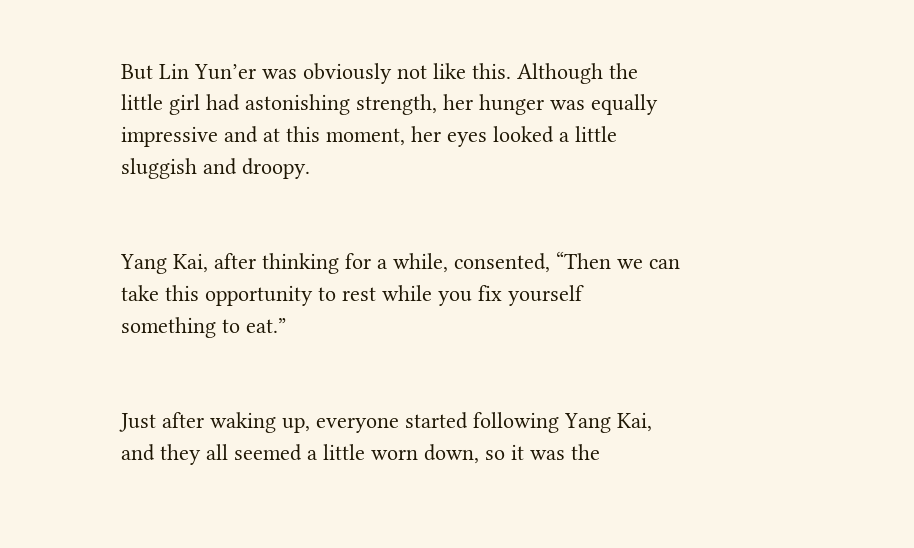But Lin Yun’er was obviously not like this. Although the little girl had astonishing strength, her hunger was equally impressive and at this moment, her eyes looked a little sluggish and droopy.


Yang Kai, after thinking for a while, consented, “Then we can take this opportunity to rest while you fix yourself something to eat.”


Just after waking up, everyone started following Yang Kai, and they all seemed a little worn down, so it was the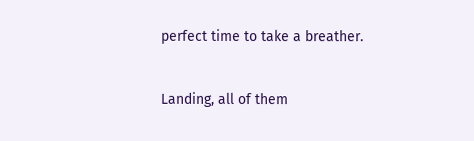perfect time to take a breather.


Landing, all of them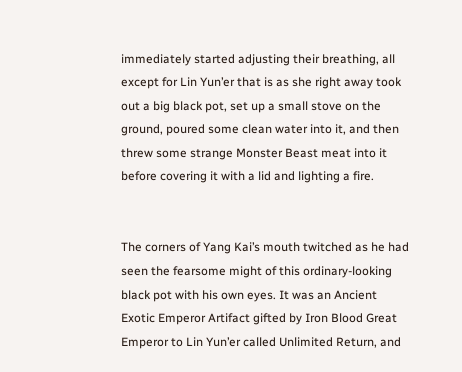immediately started adjusting their breathing, all except for Lin Yun’er that is as she right away took out a big black pot, set up a small stove on the ground, poured some clean water into it, and then threw some strange Monster Beast meat into it before covering it with a lid and lighting a fire.


The corners of Yang Kai’s mouth twitched as he had seen the fearsome might of this ordinary-looking black pot with his own eyes. It was an Ancient Exotic Emperor Artifact gifted by Iron Blood Great Emperor to Lin Yun’er called Unlimited Return, and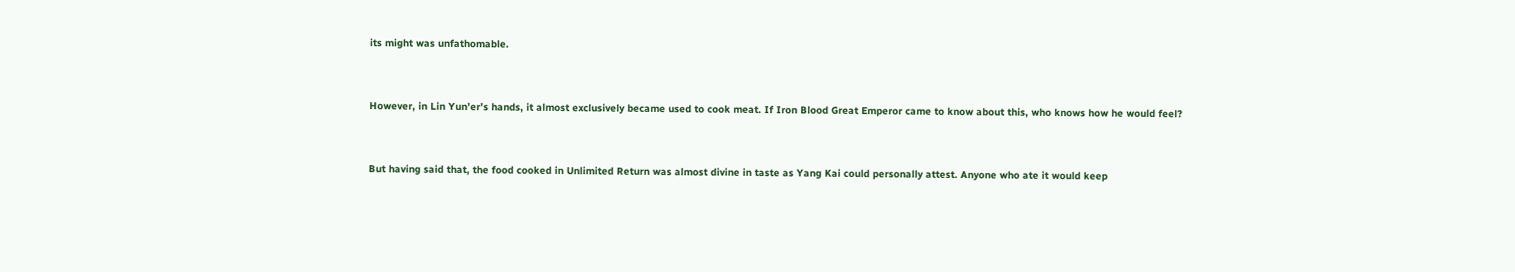its might was unfathomable.


However, in Lin Yun’er’s hands, it almost exclusively became used to cook meat. If Iron Blood Great Emperor came to know about this, who knows how he would feel?


But having said that, the food cooked in Unlimited Return was almost divine in taste as Yang Kai could personally attest. Anyone who ate it would keep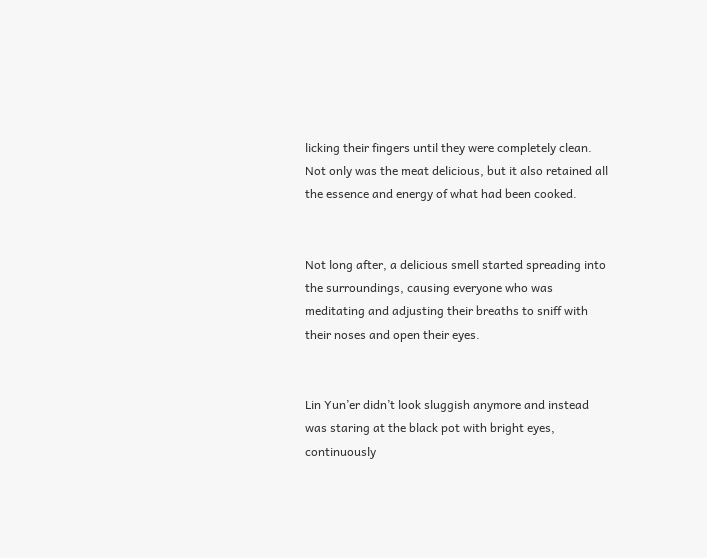licking their fingers until they were completely clean. Not only was the meat delicious, but it also retained all the essence and energy of what had been cooked.


Not long after, a delicious smell started spreading into the surroundings, causing everyone who was meditating and adjusting their breaths to sniff with their noses and open their eyes.


Lin Yun’er didn’t look sluggish anymore and instead was staring at the black pot with bright eyes, continuously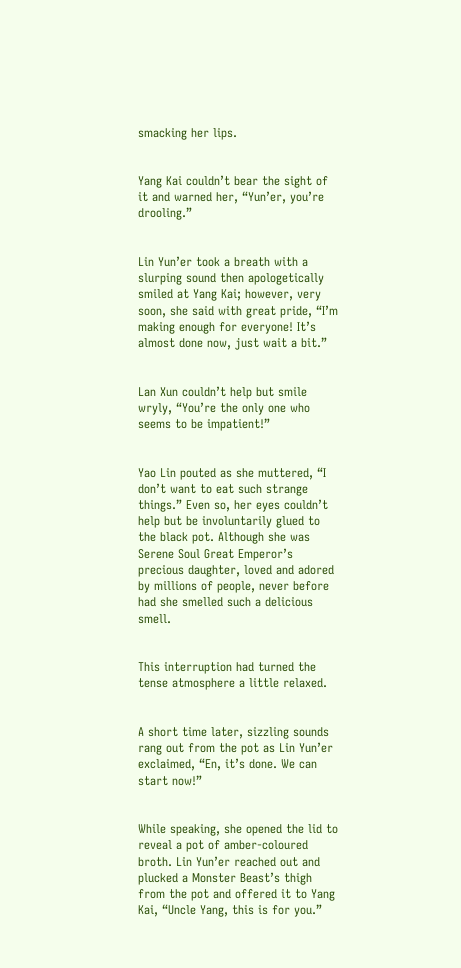smacking her lips.


Yang Kai couldn’t bear the sight of it and warned her, “Yun’er, you’re drooling.”


Lin Yun’er took a breath with a slurping sound then apologetically smiled at Yang Kai; however, very soon, she said with great pride, “I’m making enough for everyone! It’s almost done now, just wait a bit.”


Lan Xun couldn’t help but smile wryly, “You’re the only one who seems to be impatient!”


Yao Lin pouted as she muttered, “I don’t want to eat such strange things.” Even so, her eyes couldn’t help but be involuntarily glued to the black pot. Although she was Serene Soul Great Emperor’s precious daughter, loved and adored by millions of people, never before had she smelled such a delicious smell.


This interruption had turned the tense atmosphere a little relaxed.


A short time later, sizzling sounds rang out from the pot as Lin Yun’er exclaimed, “En, it’s done. We can start now!”


While speaking, she opened the lid to reveal a pot of amber-coloured broth. Lin Yun’er reached out and plucked a Monster Beast’s thigh from the pot and offered it to Yang Kai, “Uncle Yang, this is for you.”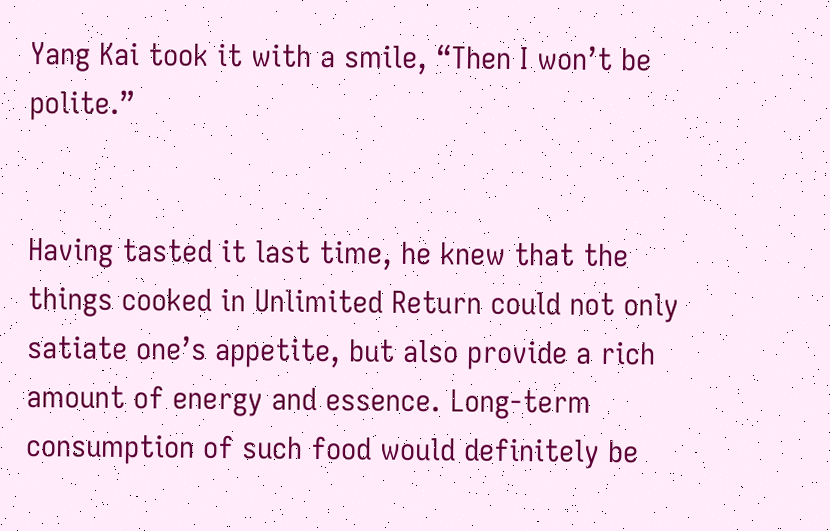Yang Kai took it with a smile, “Then I won’t be polite.”


Having tasted it last time, he knew that the things cooked in Unlimited Return could not only satiate one’s appetite, but also provide a rich amount of energy and essence. Long-term consumption of such food would definitely be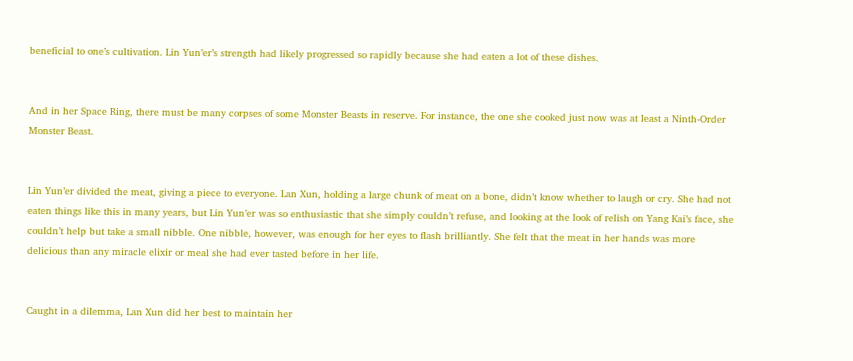beneficial to one’s cultivation. Lin Yun’er’s strength had likely progressed so rapidly because she had eaten a lot of these dishes.


And in her Space Ring, there must be many corpses of some Monster Beasts in reserve. For instance, the one she cooked just now was at least a Ninth-Order Monster Beast.


Lin Yun’er divided the meat, giving a piece to everyone. Lan Xun, holding a large chunk of meat on a bone, didn’t know whether to laugh or cry. She had not eaten things like this in many years, but Lin Yun’er was so enthusiastic that she simply couldn’t refuse, and looking at the look of relish on Yang Kai’s face, she couldn’t help but take a small nibble. One nibble, however, was enough for her eyes to flash brilliantly. She felt that the meat in her hands was more delicious than any miracle elixir or meal she had ever tasted before in her life.


Caught in a dilemma, Lan Xun did her best to maintain her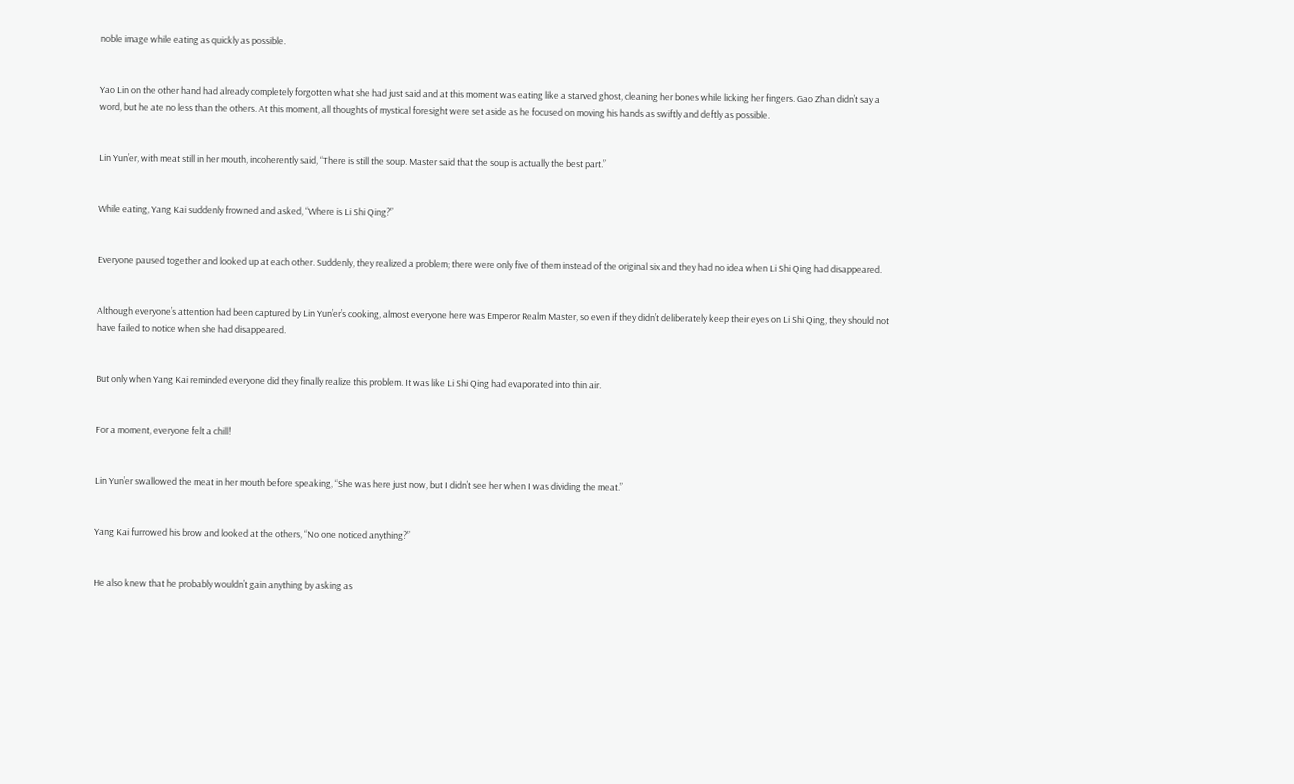noble image while eating as quickly as possible.


Yao Lin on the other hand had already completely forgotten what she had just said and at this moment was eating like a starved ghost, cleaning her bones while licking her fingers. Gao Zhan didn’t say a word, but he ate no less than the others. At this moment, all thoughts of mystical foresight were set aside as he focused on moving his hands as swiftly and deftly as possible.


Lin Yun’er, with meat still in her mouth, incoherently said, “There is still the soup. Master said that the soup is actually the best part.”


While eating, Yang Kai suddenly frowned and asked, “Where is Li Shi Qing?”


Everyone paused together and looked up at each other. Suddenly, they realized a problem; there were only five of them instead of the original six and they had no idea when Li Shi Qing had disappeared.


Although everyone’s attention had been captured by Lin Yun’er’s cooking, almost everyone here was Emperor Realm Master, so even if they didn’t deliberately keep their eyes on Li Shi Qing, they should not have failed to notice when she had disappeared.


But only when Yang Kai reminded everyone did they finally realize this problem. It was like Li Shi Qing had evaporated into thin air.


For a moment, everyone felt a chill!


Lin Yun’er swallowed the meat in her mouth before speaking, “She was here just now, but I didn’t see her when I was dividing the meat.”


Yang Kai furrowed his brow and looked at the others, “No one noticed anything?”


He also knew that he probably wouldn’t gain anything by asking as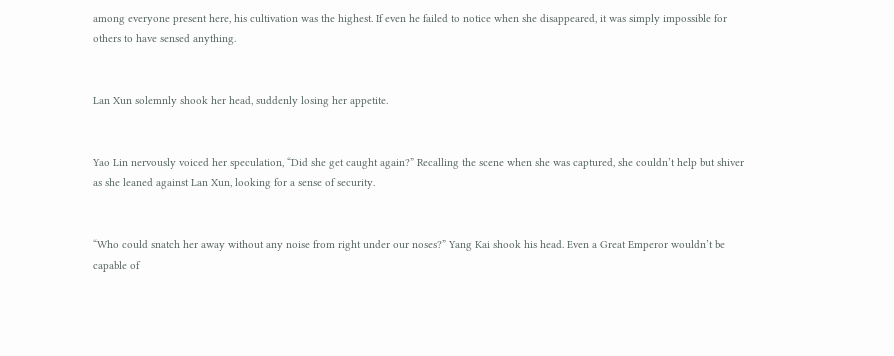among everyone present here, his cultivation was the highest. If even he failed to notice when she disappeared, it was simply impossible for others to have sensed anything.


Lan Xun solemnly shook her head, suddenly losing her appetite.


Yao Lin nervously voiced her speculation, “Did she get caught again?” Recalling the scene when she was captured, she couldn’t help but shiver as she leaned against Lan Xun, looking for a sense of security.


“Who could snatch her away without any noise from right under our noses?” Yang Kai shook his head. Even a Great Emperor wouldn’t be capable of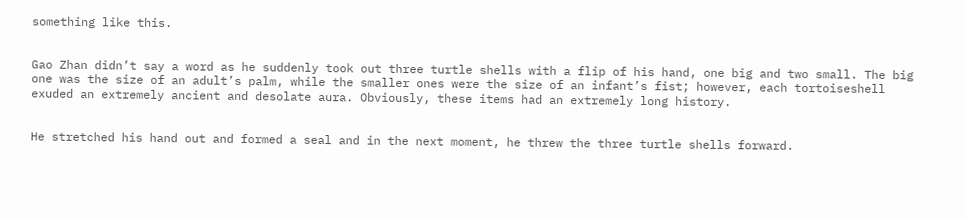something like this.


Gao Zhan didn’t say a word as he suddenly took out three turtle shells with a flip of his hand, one big and two small. The big one was the size of an adult’s palm, while the smaller ones were the size of an infant’s fist; however, each tortoiseshell exuded an extremely ancient and desolate aura. Obviously, these items had an extremely long history.


He stretched his hand out and formed a seal and in the next moment, he threw the three turtle shells forward.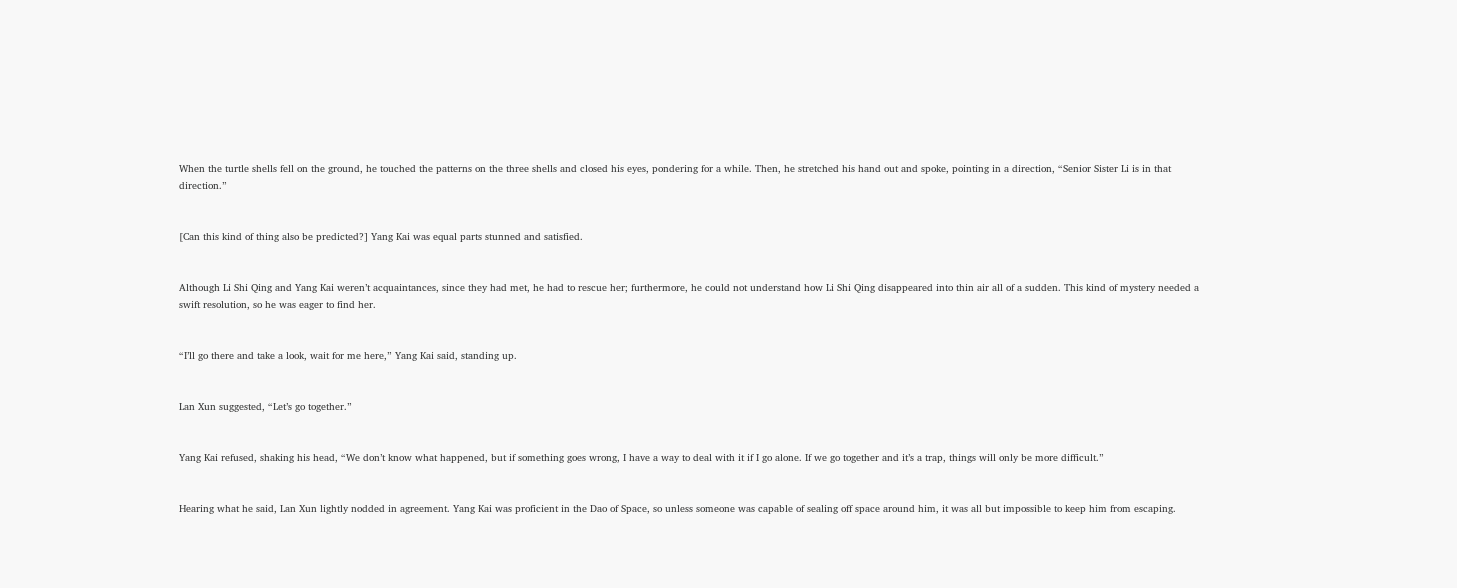When the turtle shells fell on the ground, he touched the patterns on the three shells and closed his eyes, pondering for a while. Then, he stretched his hand out and spoke, pointing in a direction, “Senior Sister Li is in that direction.”


[Can this kind of thing also be predicted?] Yang Kai was equal parts stunned and satisfied.


Although Li Shi Qing and Yang Kai weren’t acquaintances, since they had met, he had to rescue her; furthermore, he could not understand how Li Shi Qing disappeared into thin air all of a sudden. This kind of mystery needed a swift resolution, so he was eager to find her.


“I’ll go there and take a look, wait for me here,” Yang Kai said, standing up.


Lan Xun suggested, “Let’s go together.”


Yang Kai refused, shaking his head, “We don’t know what happened, but if something goes wrong, I have a way to deal with it if I go alone. If we go together and it’s a trap, things will only be more difficult.”


Hearing what he said, Lan Xun lightly nodded in agreement. Yang Kai was proficient in the Dao of Space, so unless someone was capable of sealing off space around him, it was all but impossible to keep him from escaping.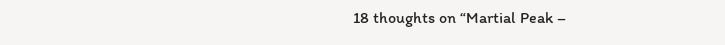18 thoughts on “Martial Peak –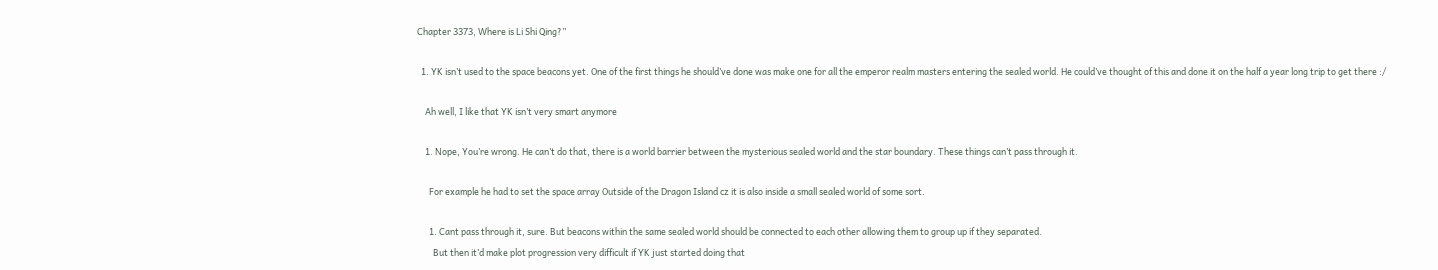Chapter 3373, Where is Li Shi Qing?”

  1. YK isn’t used to the space beacons yet. One of the first things he should’ve done was make one for all the emperor realm masters entering the sealed world. He could’ve thought of this and done it on the half a year long trip to get there :/

    Ah well, I like that YK isn’t very smart anymore

    1. Nope, You’re wrong. He can’t do that, there is a world barrier between the mysterious sealed world and the star boundary. These things can’t pass through it.

      For example he had to set the space array Outside of the Dragon Island cz it is also inside a small sealed world of some sort.

      1. Cant pass through it, sure. But beacons within the same sealed world should be connected to each other allowing them to group up if they separated.
        But then it’d make plot progression very difficult if YK just started doing that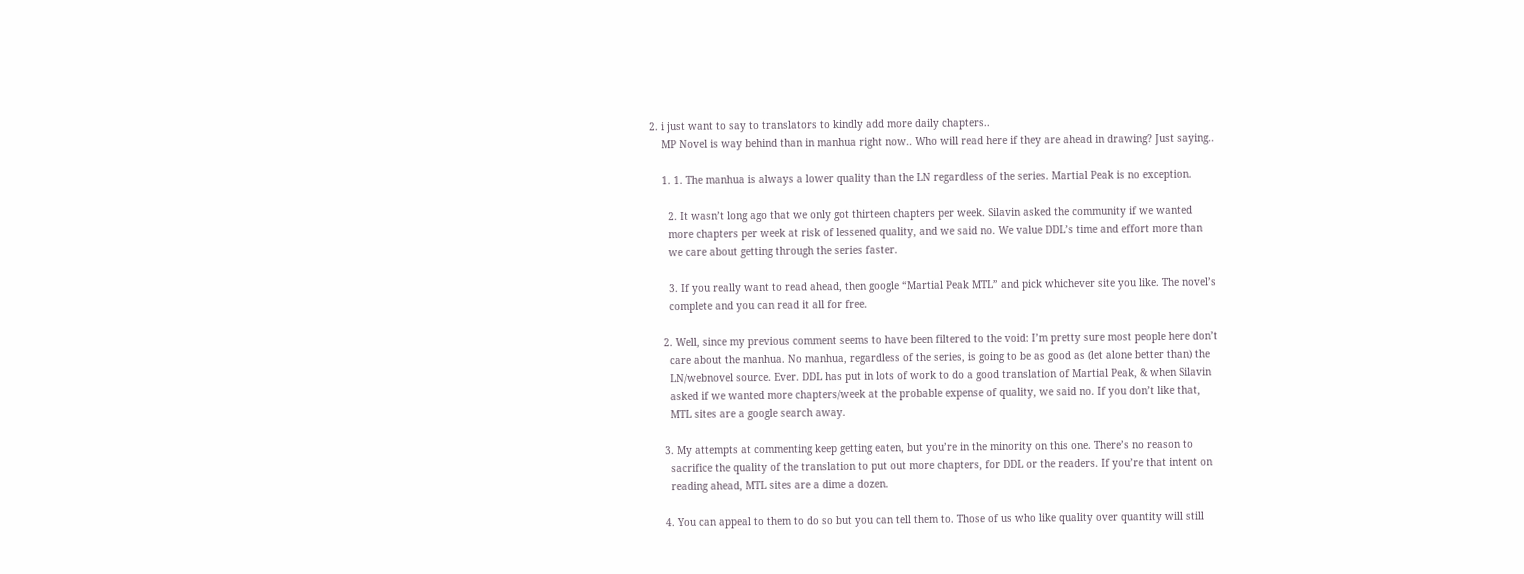2. i just want to say to translators to kindly add more daily chapters..
    MP Novel is way behind than in manhua right now.. Who will read here if they are ahead in drawing? Just saying..

    1. 1. The manhua is always a lower quality than the LN regardless of the series. Martial Peak is no exception.

      2. It wasn’t long ago that we only got thirteen chapters per week. Silavin asked the community if we wanted
      more chapters per week at risk of lessened quality, and we said no. We value DDL’s time and effort more than
      we care about getting through the series faster.

      3. If you really want to read ahead, then google “Martial Peak MTL” and pick whichever site you like. The novel’s
      complete and you can read it all for free.

    2. Well, since my previous comment seems to have been filtered to the void: I’m pretty sure most people here don’t
      care about the manhua. No manhua, regardless of the series, is going to be as good as (let alone better than) the
      LN/webnovel source. Ever. DDL has put in lots of work to do a good translation of Martial Peak, & when Silavin
      asked if we wanted more chapters/week at the probable expense of quality, we said no. If you don’t like that,
      MTL sites are a google search away.

    3. My attempts at commenting keep getting eaten, but you’re in the minority on this one. There’s no reason to
      sacrifice the quality of the translation to put out more chapters, for DDL or the readers. If you’re that intent on
      reading ahead, MTL sites are a dime a dozen.

    4. You can appeal to them to do so but you can tell them to. Those of us who like quality over quantity will still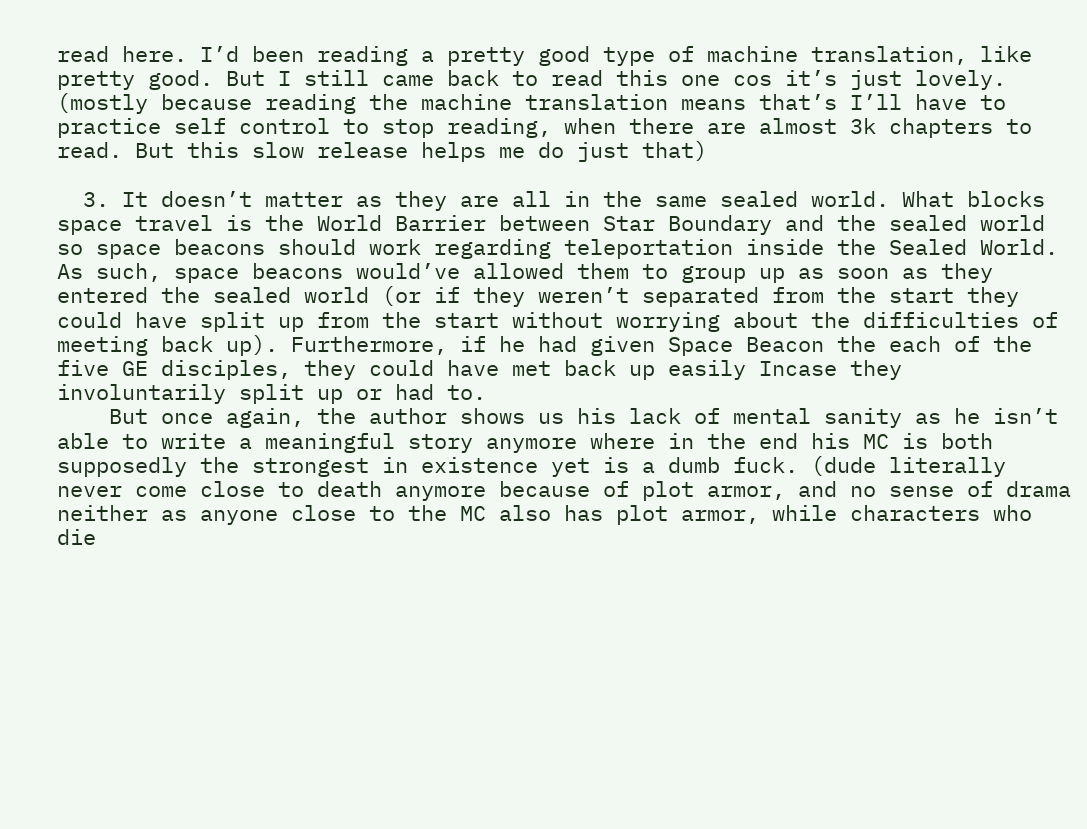read here. I’d been reading a pretty good type of machine translation, like pretty good. But I still came back to read this one cos it’s just lovely. (mostly because reading the machine translation means that’s I’ll have to practice self control to stop reading, when there are almost 3k chapters to read. But this slow release helps me do just that)

  3. It doesn’t matter as they are all in the same sealed world. What blocks space travel is the World Barrier between Star Boundary and the sealed world so space beacons should work regarding teleportation inside the Sealed World. As such, space beacons would’ve allowed them to group up as soon as they entered the sealed world (or if they weren’t separated from the start they could have split up from the start without worrying about the difficulties of meeting back up). Furthermore, if he had given Space Beacon the each of the five GE disciples, they could have met back up easily Incase they involuntarily split up or had to.
    But once again, the author shows us his lack of mental sanity as he isn’t able to write a meaningful story anymore where in the end his MC is both supposedly the strongest in existence yet is a dumb fuck. (dude literally never come close to death anymore because of plot armor, and no sense of drama neither as anyone close to the MC also has plot armor, while characters who die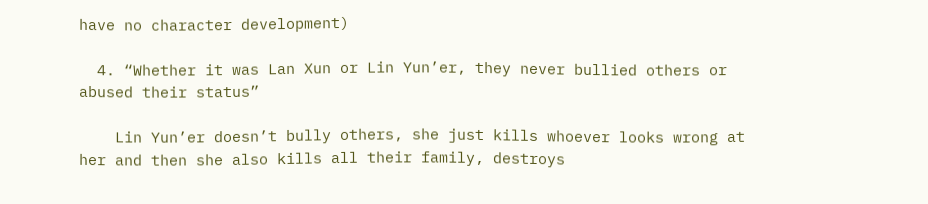have no character development)

  4. “Whether it was Lan Xun or Lin Yun’er, they never bullied others or abused their status”

    Lin Yun’er doesn’t bully others, she just kills whoever looks wrong at her and then she also kills all their family, destroys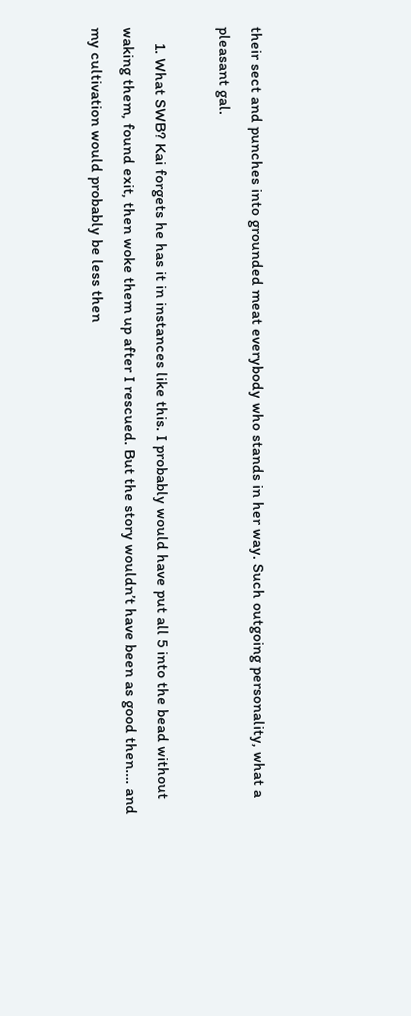their sect and punches into grounded meat everybody who stands in her way. Such outgoing personality, what a pleasant gal.

    1. What SWB? Kai forgets he has it in instances like this. I probably would have put all 5 into the bead without waking them, found exit, then woke them up after I rescued. But the story wouldn’t have been as good then…. and my cultivation would probably be less then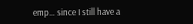emp… since I still have a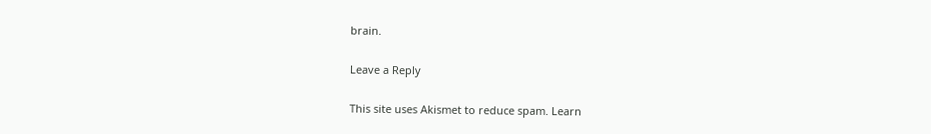brain.

Leave a Reply

This site uses Akismet to reduce spam. Learn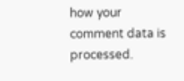how your comment data is processed.